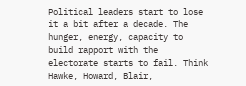Political leaders start to lose it a bit after a decade. The hunger, energy, capacity to build rapport with the electorate starts to fail. Think Hawke, Howard, Blair,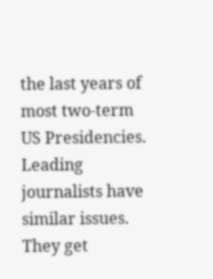the last years of most two-term US Presidencies. Leading journalists have similar issues. They get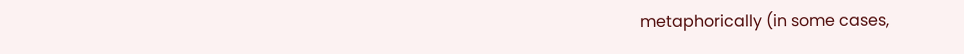metaphorically (in some cases,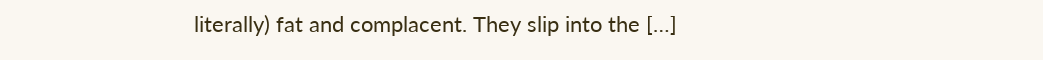literally) fat and complacent. They slip into the […]